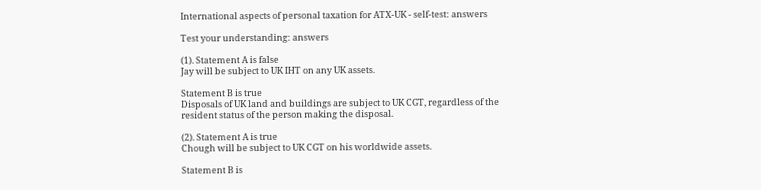International aspects of personal taxation for ATX-UK - self-test: answers

Test your understanding: answers

(1). Statement A is false
Jay will be subject to UK IHT on any UK assets.

Statement B is true
Disposals of UK land and buildings are subject to UK CGT, regardless of the resident status of the person making the disposal.

(2). Statement A is true
Chough will be subject to UK CGT on his worldwide assets.

Statement B is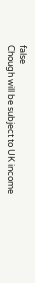false
Chough will be subject to UK income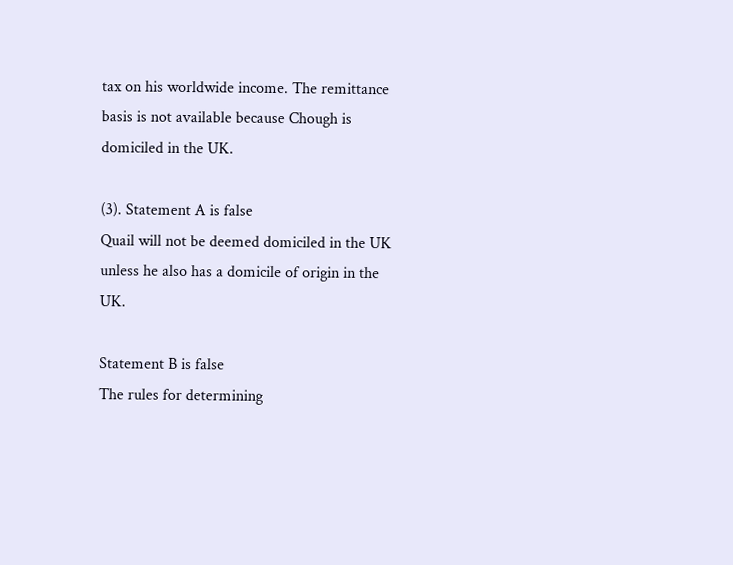tax on his worldwide income. The remittance basis is not available because Chough is domiciled in the UK.

(3). Statement A is false
Quail will not be deemed domiciled in the UK unless he also has a domicile of origin in the UK.

Statement B is false
The rules for determining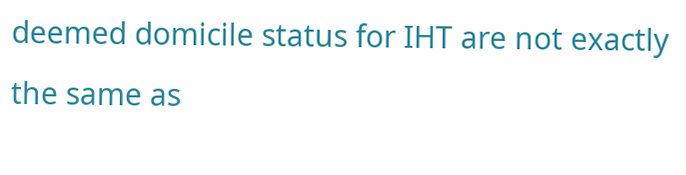deemed domicile status for IHT are not exactly the same as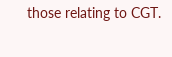those relating to CGT.